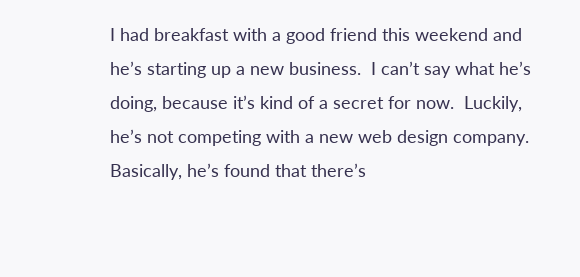I had breakfast with a good friend this weekend and he’s starting up a new business.  I can’t say what he’s doing, because it’s kind of a secret for now.  Luckily, he’s not competing with a new web design company.  Basically, he’s found that there’s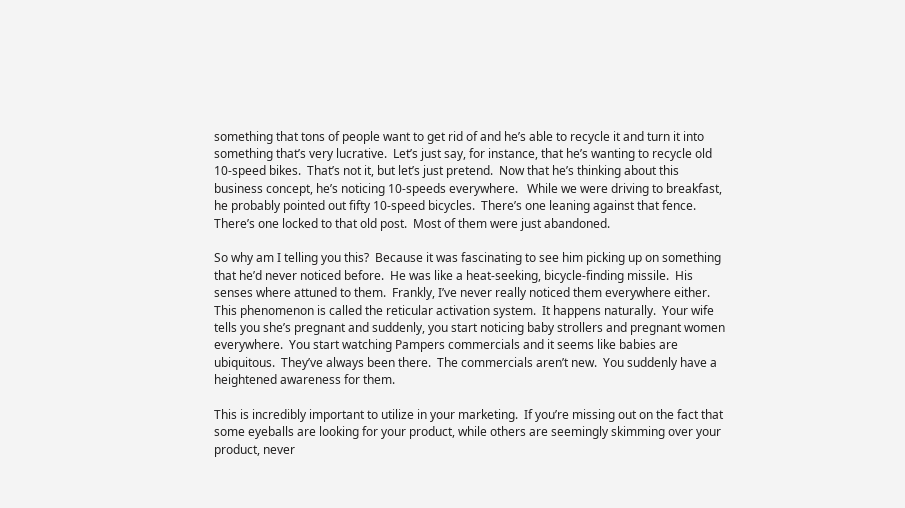something that tons of people want to get rid of and he’s able to recycle it and turn it into something that’s very lucrative.  Let’s just say, for instance, that he’s wanting to recycle old 10-speed bikes.  That’s not it, but let’s just pretend.  Now that he’s thinking about this business concept, he’s noticing 10-speeds everywhere.   While we were driving to breakfast, he probably pointed out fifty 10-speed bicycles.  There’s one leaning against that fence.  There’s one locked to that old post.  Most of them were just abandoned.

So why am I telling you this?  Because it was fascinating to see him picking up on something that he’d never noticed before.  He was like a heat-seeking, bicycle-finding missile.  His senses where attuned to them.  Frankly, I’ve never really noticed them everywhere either.   This phenomenon is called the reticular activation system.  It happens naturally.  Your wife tells you she’s pregnant and suddenly, you start noticing baby strollers and pregnant women everywhere.  You start watching Pampers commercials and it seems like babies are ubiquitous.  They’ve always been there.  The commercials aren’t new.  You suddenly have a heightened awareness for them.

This is incredibly important to utilize in your marketing.  If you’re missing out on the fact that some eyeballs are looking for your product, while others are seemingly skimming over your product, never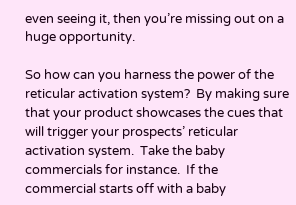even seeing it, then you’re missing out on a huge opportunity.

So how can you harness the power of the reticular activation system?  By making sure that your product showcases the cues that will trigger your prospects’ reticular activation system.  Take the baby commercials for instance.  If the commercial starts off with a baby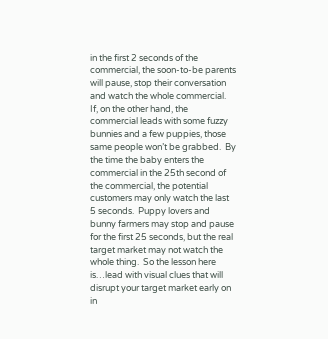in the first 2 seconds of the commercial, the soon-to-be parents will pause, stop their conversation and watch the whole commercial.  If, on the other hand, the commercial leads with some fuzzy bunnies and a few puppies, those same people won’t be grabbed.  By the time the baby enters the commercial in the 25th second of the commercial, the potential customers may only watch the last 5 seconds.  Puppy lovers and bunny farmers may stop and pause for the first 25 seconds, but the real target market may not watch the whole thing.  So the lesson here is…lead with visual clues that will disrupt your target market early on in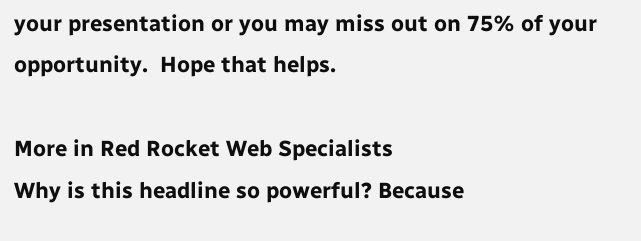your presentation or you may miss out on 75% of your opportunity.  Hope that helps.

More in Red Rocket Web Specialists
Why is this headline so powerful? Because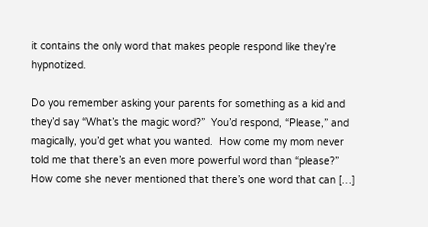it contains the only word that makes people respond like they’re hypnotized.

Do you remember asking your parents for something as a kid and they’d say “What’s the magic word?”  You’d respond, “Please,” and magically, you’d get what you wanted.  How come my mom never told me that there’s an even more powerful word than “please?”  How come she never mentioned that there’s one word that can […]